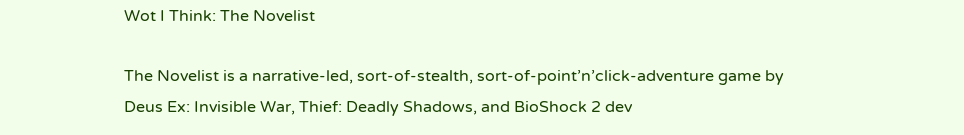Wot I Think: The Novelist

The Novelist is a narrative-led, sort-of-stealth, sort-of-point’n’click-adventure game by Deus Ex: Invisible War, Thief: Deadly Shadows, and BioShock 2 dev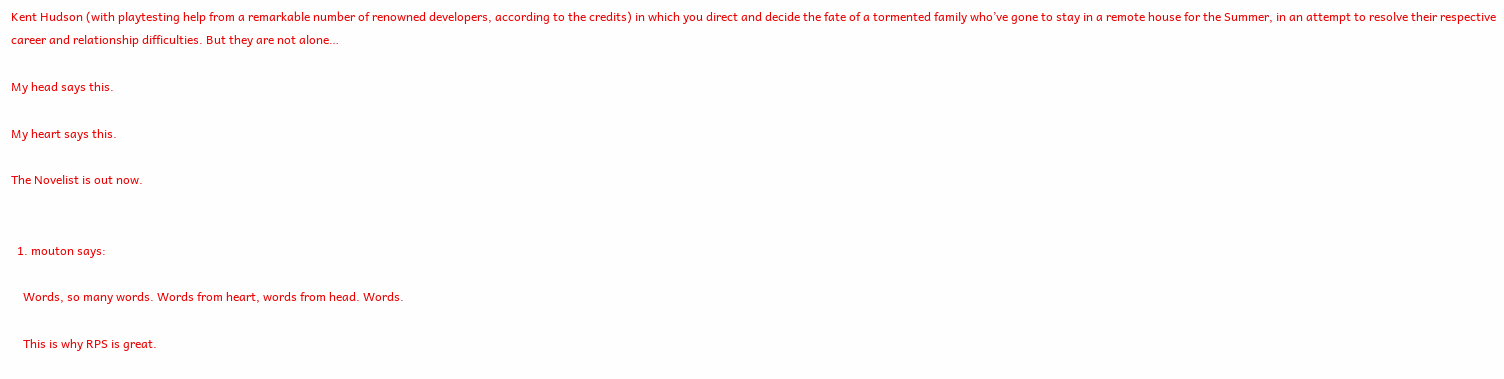Kent Hudson (with playtesting help from a remarkable number of renowned developers, according to the credits) in which you direct and decide the fate of a tormented family who’ve gone to stay in a remote house for the Summer, in an attempt to resolve their respective career and relationship difficulties. But they are not alone…

My head says this.

My heart says this.

The Novelist is out now.


  1. mouton says:

    Words, so many words. Words from heart, words from head. Words.

    This is why RPS is great.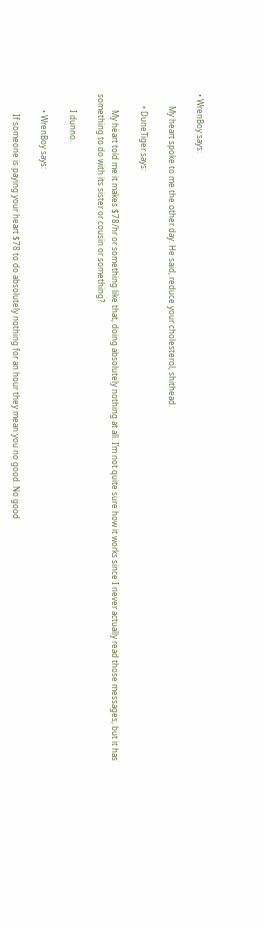• WrenBoy says:

      My heart spoke to me the other day. He said, reduce your cholesterol, shithead.

      • DuneTiger says:

        My heart told me it makes $78/hr or something like that, doing absolutely nothing at all. I’m not quite sure how it works since I never actually read those messages, but it has something to do with its sister or cousin or something?

        I dunno.

        • WrenBoy says:

          If someone is paying your heart $78 to do absolutely nothing for an hour they mean you no good. No good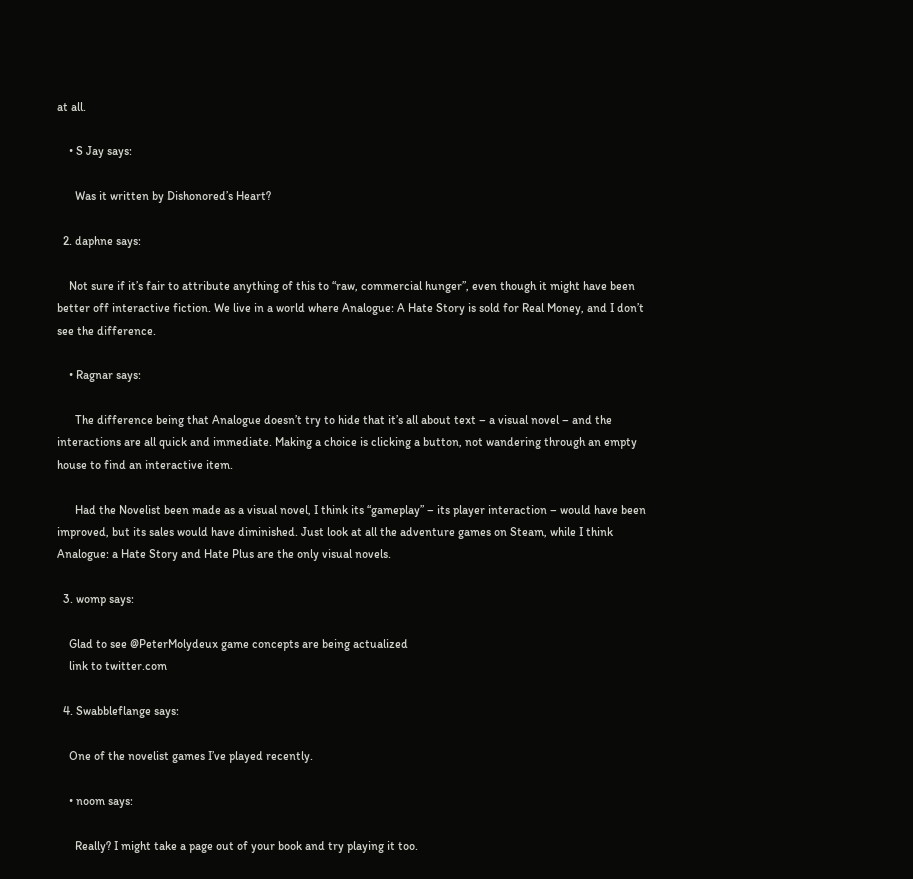at all.

    • S Jay says:

      Was it written by Dishonored’s Heart?

  2. daphne says:

    Not sure if it’s fair to attribute anything of this to “raw, commercial hunger”, even though it might have been better off interactive fiction. We live in a world where Analogue: A Hate Story is sold for Real Money, and I don’t see the difference.

    • Ragnar says:

      The difference being that Analogue doesn’t try to hide that it’s all about text – a visual novel – and the interactions are all quick and immediate. Making a choice is clicking a button, not wandering through an empty house to find an interactive item.

      Had the Novelist been made as a visual novel, I think its “gameplay” – its player interaction – would have been improved, but its sales would have diminished. Just look at all the adventure games on Steam, while I think Analogue: a Hate Story and Hate Plus are the only visual novels.

  3. womp says:

    Glad to see @PeterMolydeux game concepts are being actualized
    link to twitter.com

  4. Swabbleflange says:

    One of the novelist games I’ve played recently.

    • noom says:

      Really? I might take a page out of your book and try playing it too.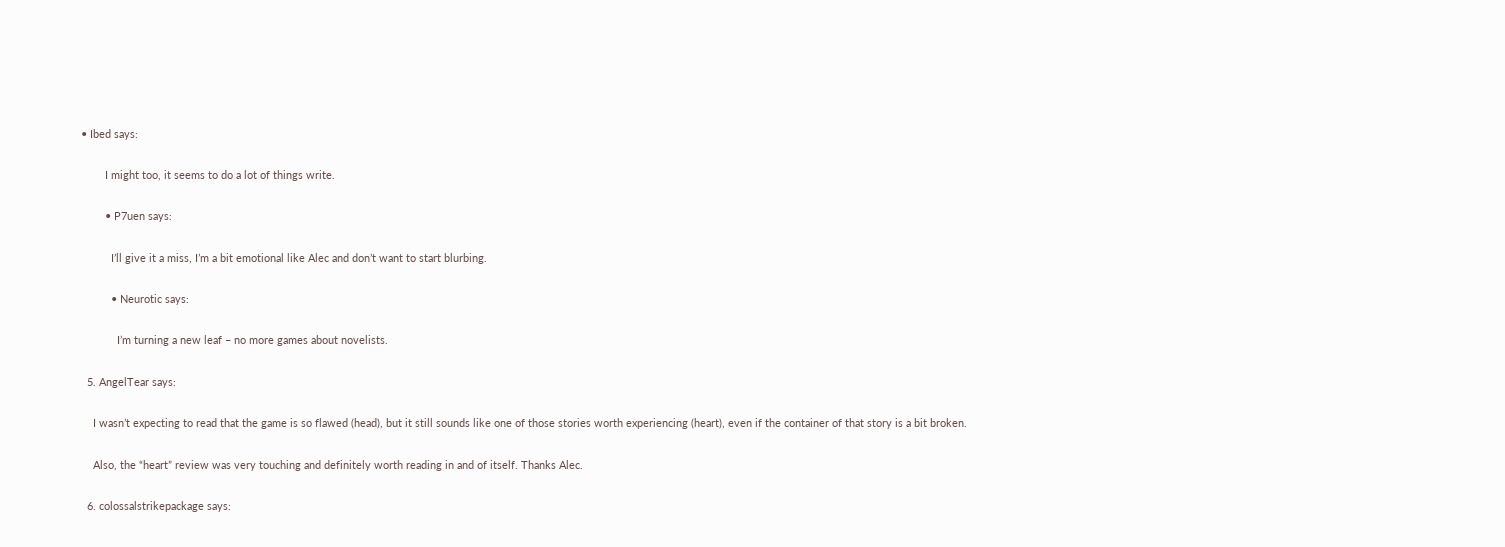• Ibed says:

        I might too, it seems to do a lot of things write.

        • P7uen says:

          I’ll give it a miss, I’m a bit emotional like Alec and don’t want to start blurbing.

          • Neurotic says:

            I’m turning a new leaf – no more games about novelists.

  5. AngelTear says:

    I wasn’t expecting to read that the game is so flawed (head), but it still sounds like one of those stories worth experiencing (heart), even if the container of that story is a bit broken.

    Also, the “heart” review was very touching and definitely worth reading in and of itself. Thanks Alec.

  6. colossalstrikepackage says: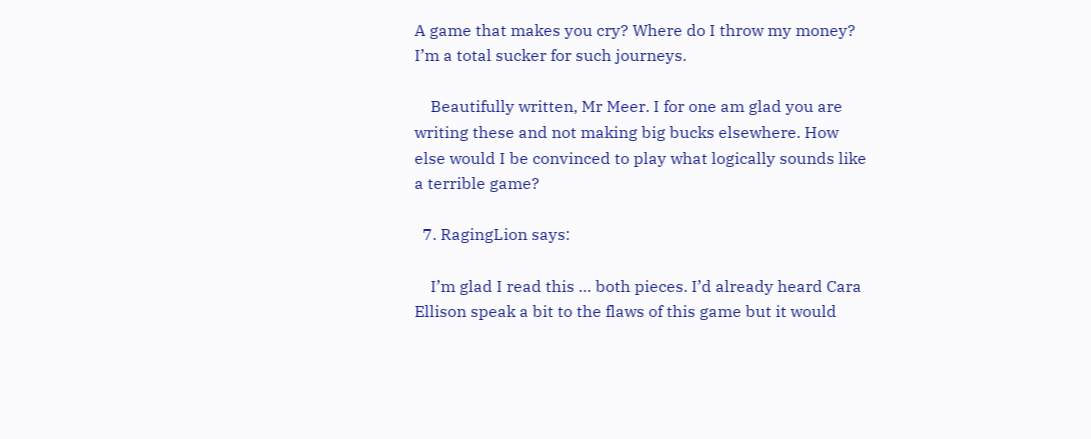A game that makes you cry? Where do I throw my money? I’m a total sucker for such journeys.

    Beautifully written, Mr Meer. I for one am glad you are writing these and not making big bucks elsewhere. How else would I be convinced to play what logically sounds like a terrible game?

  7. RagingLion says:

    I’m glad I read this … both pieces. I’d already heard Cara Ellison speak a bit to the flaws of this game but it would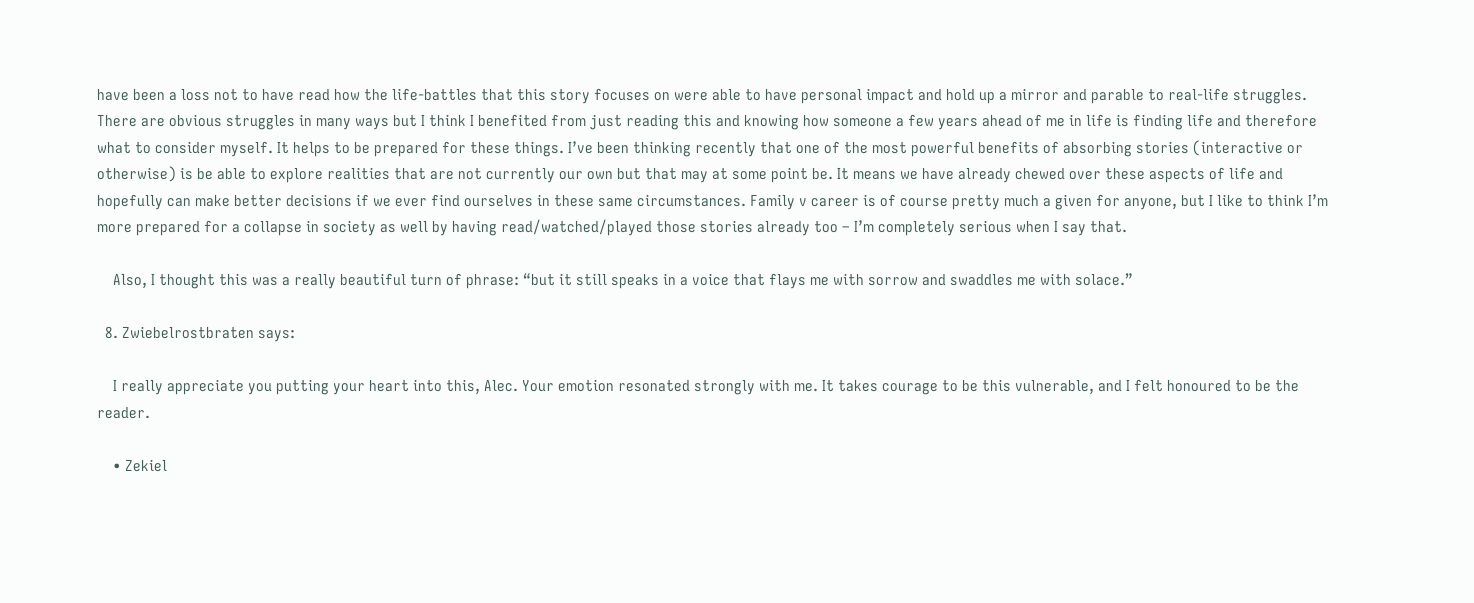have been a loss not to have read how the life-battles that this story focuses on were able to have personal impact and hold up a mirror and parable to real-life struggles. There are obvious struggles in many ways but I think I benefited from just reading this and knowing how someone a few years ahead of me in life is finding life and therefore what to consider myself. It helps to be prepared for these things. I’ve been thinking recently that one of the most powerful benefits of absorbing stories (interactive or otherwise) is be able to explore realities that are not currently our own but that may at some point be. It means we have already chewed over these aspects of life and hopefully can make better decisions if we ever find ourselves in these same circumstances. Family v career is of course pretty much a given for anyone, but I like to think I’m more prepared for a collapse in society as well by having read/watched/played those stories already too – I’m completely serious when I say that.

    Also, I thought this was a really beautiful turn of phrase: “but it still speaks in a voice that flays me with sorrow and swaddles me with solace.”

  8. Zwiebelrostbraten says:

    I really appreciate you putting your heart into this, Alec. Your emotion resonated strongly with me. It takes courage to be this vulnerable, and I felt honoured to be the reader.

    • Zekiel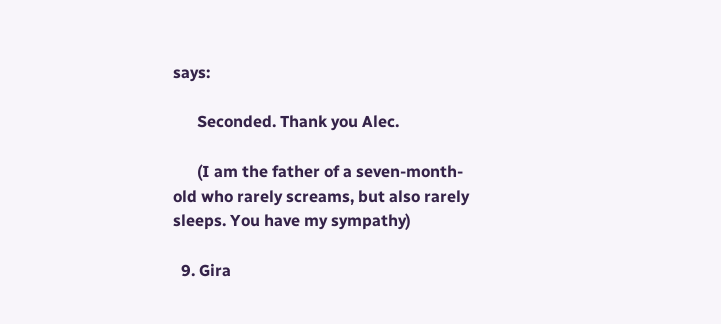says:

      Seconded. Thank you Alec.

      (I am the father of a seven-month-old who rarely screams, but also rarely sleeps. You have my sympathy)

  9. Gira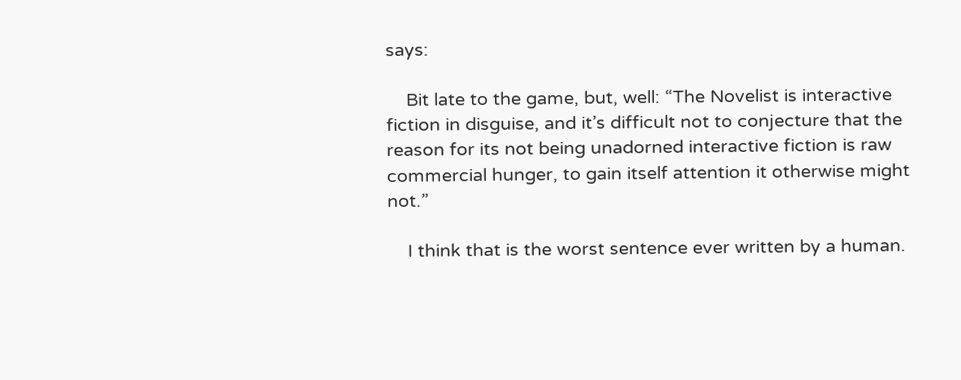says:

    Bit late to the game, but, well: “The Novelist is interactive fiction in disguise, and it’s difficult not to conjecture that the reason for its not being unadorned interactive fiction is raw commercial hunger, to gain itself attention it otherwise might not.”

    I think that is the worst sentence ever written by a human.